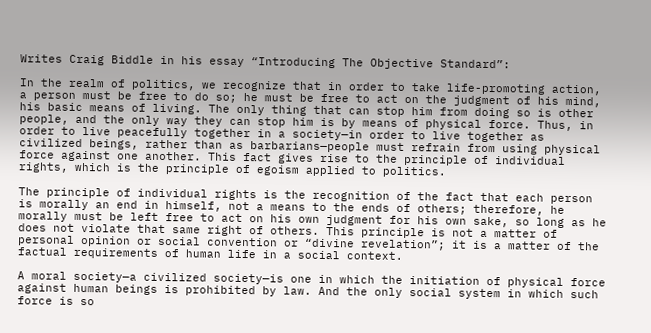Writes Craig Biddle in his essay “Introducing The Objective Standard”:

In the realm of politics, we recognize that in order to take life-promoting action, a person must be free to do so; he must be free to act on the judgment of his mind, his basic means of living. The only thing that can stop him from doing so is other people, and the only way they can stop him is by means of physical force. Thus, in order to live peacefully together in a society—in order to live together as civilized beings, rather than as barbarians—people must refrain from using physical force against one another. This fact gives rise to the principle of individual rights, which is the principle of egoism applied to politics.

The principle of individual rights is the recognition of the fact that each person is morally an end in himself, not a means to the ends of others; therefore, he morally must be left free to act on his own judgment for his own sake, so long as he does not violate that same right of others. This principle is not a matter of personal opinion or social convention or “divine revelation”; it is a matter of the factual requirements of human life in a social context.

A moral society—a civilized society—is one in which the initiation of physical force against human beings is prohibited by law. And the only social system in which such force is so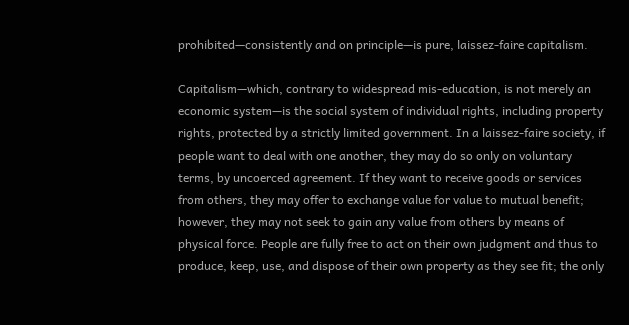prohibited—consistently and on principle—is pure, laissez-faire capitalism.

Capitalism—which, contrary to widespread mis-education, is not merely an economic system—is the social system of individual rights, including property rights, protected by a strictly limited government. In a laissez-faire society, if people want to deal with one another, they may do so only on voluntary terms, by uncoerced agreement. If they want to receive goods or services from others, they may offer to exchange value for value to mutual benefit; however, they may not seek to gain any value from others by means of physical force. People are fully free to act on their own judgment and thus to produce, keep, use, and dispose of their own property as they see fit; the only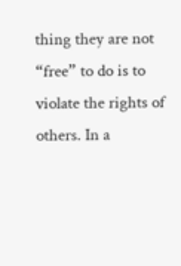thing they are not “free” to do is to violate the rights of others. In a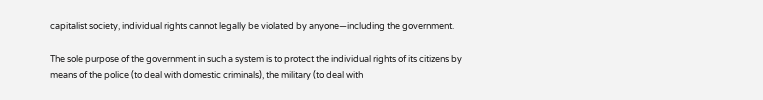capitalist society, individual rights cannot legally be violated by anyone—including the government.

The sole purpose of the government in such a system is to protect the individual rights of its citizens by means of the police (to deal with domestic criminals), the military (to deal with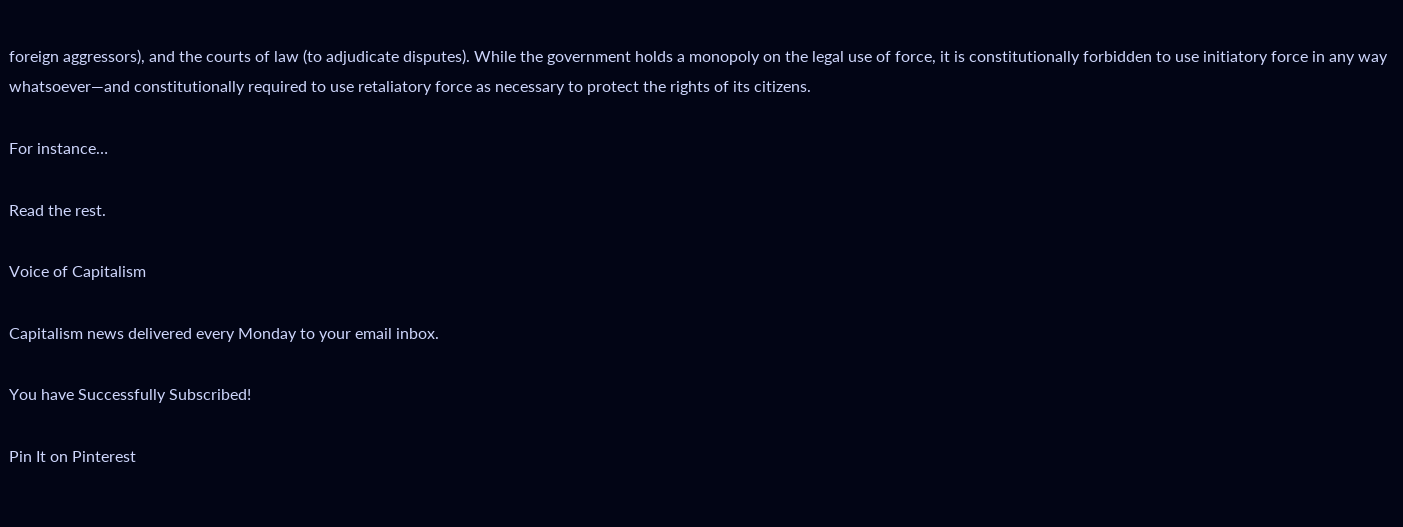foreign aggressors), and the courts of law (to adjudicate disputes). While the government holds a monopoly on the legal use of force, it is constitutionally forbidden to use initiatory force in any way whatsoever—and constitutionally required to use retaliatory force as necessary to protect the rights of its citizens.

For instance…

Read the rest.

Voice of Capitalism

Capitalism news delivered every Monday to your email inbox.

You have Successfully Subscribed!

Pin It on Pinterest